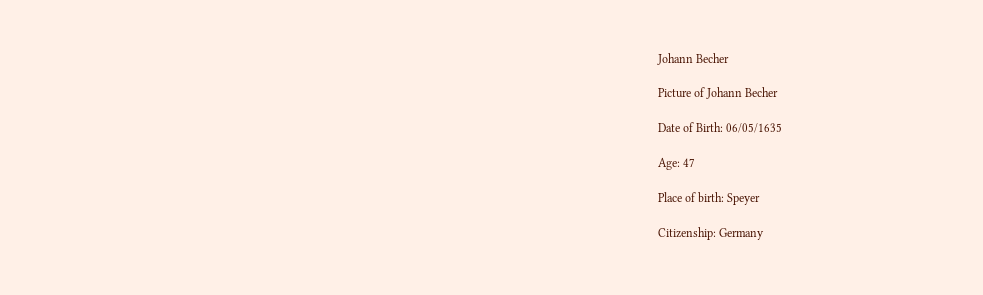Johann Becher

Picture of Johann Becher

Date of Birth: 06/05/1635

Age: 47

Place of birth: Speyer

Citizenship: Germany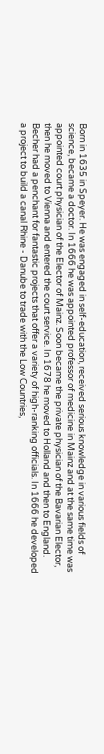Born in 1635 in Speyer. He was engaged in self-education, received serious knowledge in various fields of science, became a doctor. In 1666 he was appointed professor of medicine in Mainz and at the same time was appointed court physician of the Elector of Mainz. Soon became the private physician of the Bavarian Elector, then he moved to Vienna and entered the court service. In 1678 he moved to Holland and then to England. Becher had a penchant for fantastic projects that offer a variety of high-ranking officials. In 1666 he developed a project to build a canal Rhine - Danube to trade with the Low Countries,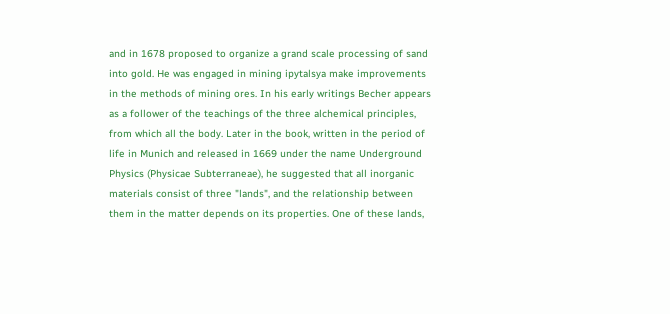and in 1678 proposed to organize a grand scale processing of sand into gold. He was engaged in mining ipytalsya make improvements in the methods of mining ores. In his early writings Becher appears as a follower of the teachings of the three alchemical principles, from which all the body. Later in the book, written in the period of life in Munich and released in 1669 under the name Underground Physics (Physicae Subterraneae), he suggested that all inorganic materials consist of three "lands", and the relationship between them in the matter depends on its properties. One of these lands,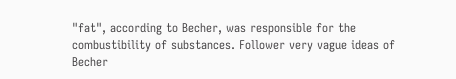"fat", according to Becher, was responsible for the combustibility of substances. Follower very vague ideas of Becher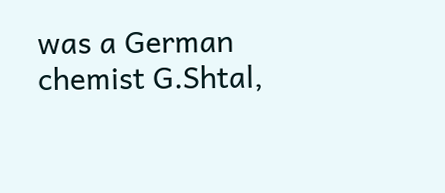was a German chemist G.Shtal,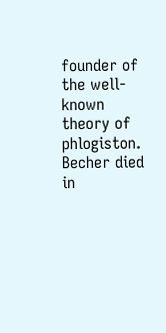founder of the well-known theory of phlogiston. Becher died in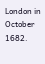London in October 1682.